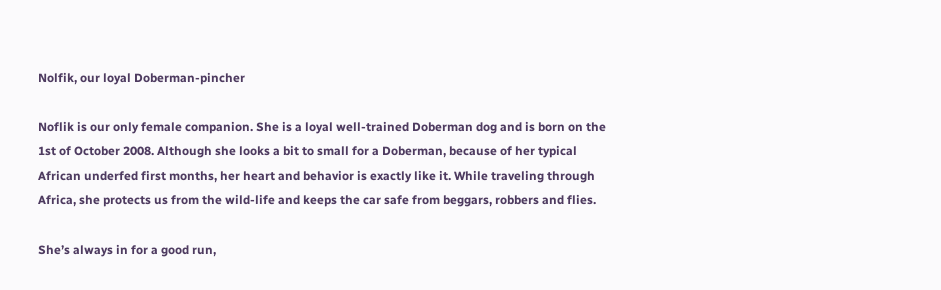Nolfik, our loyal Doberman-pincher

Noflik is our only female companion. She is a loyal well-trained Doberman dog and is born on the 1st of October 2008. Although she looks a bit to small for a Doberman, because of her typical African underfed first months, her heart and behavior is exactly like it. While traveling through Africa, she protects us from the wild-life and keeps the car safe from beggars, robbers and flies.

She’s always in for a good run,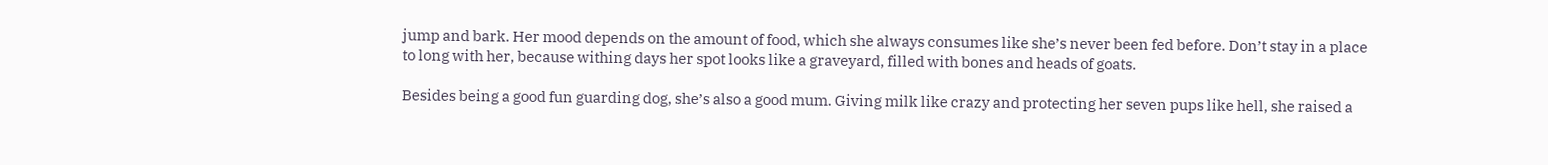jump and bark. Her mood depends on the amount of food, which she always consumes like she’s never been fed before. Don’t stay in a place to long with her, because withing days her spot looks like a graveyard, filled with bones and heads of goats.

Besides being a good fun guarding dog, she’s also a good mum. Giving milk like crazy and protecting her seven pups like hell, she raised a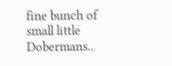fine bunch of small little Dobermans..